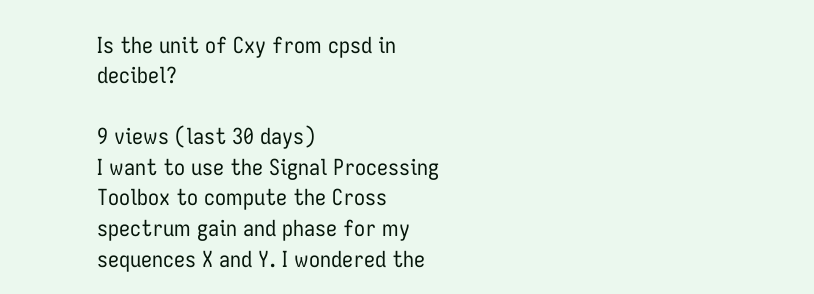Is the unit of Cxy from cpsd in decibel?

9 views (last 30 days)
I want to use the Signal Processing Toolbox to compute the Cross spectrum gain and phase for my sequences X and Y. I wondered the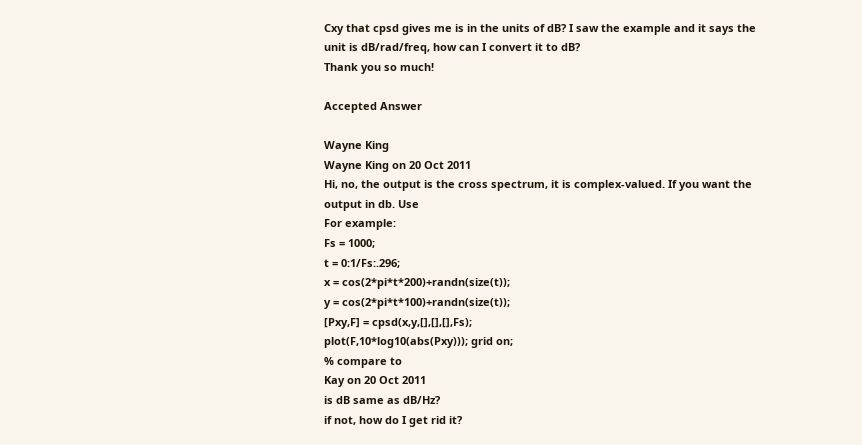Cxy that cpsd gives me is in the units of dB? I saw the example and it says the unit is dB/rad/freq, how can I convert it to dB?
Thank you so much!

Accepted Answer

Wayne King
Wayne King on 20 Oct 2011
Hi, no, the output is the cross spectrum, it is complex-valued. If you want the output in db. Use
For example:
Fs = 1000;
t = 0:1/Fs:.296;
x = cos(2*pi*t*200)+randn(size(t));
y = cos(2*pi*t*100)+randn(size(t));
[Pxy,F] = cpsd(x,y,[],[],[],Fs);
plot(F,10*log10(abs(Pxy))); grid on;
% compare to
Kay on 20 Oct 2011
is dB same as dB/Hz?
if not, how do I get rid it?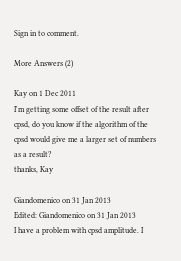Sign in to comment.

More Answers (2)

Kay on 1 Dec 2011
I'm getting some offset of the result after cpsd, do you know if the algorithm of the cpsd would give me a larger set of numbers as a result?
thanks, Kay

Giandomenico on 31 Jan 2013
Edited: Giandomenico on 31 Jan 2013
I have a problem with cpsd amplitude. I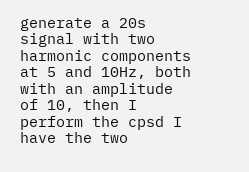generate a 20s signal with two harmonic components at 5 and 10Hz, both with an amplitude of 10, then I perform the cpsd I have the two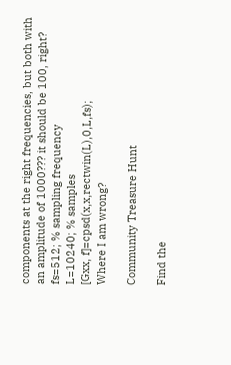components at the right frequencies, but both with an amplitude of 1000??? it should be 100, right?
fs=512; % sampling frequency
L=10240; % samples
[Gxx, f]=cpsd(x,x,rectwin(L),0,L,fs);
Where I am wrong?

Community Treasure Hunt

Find the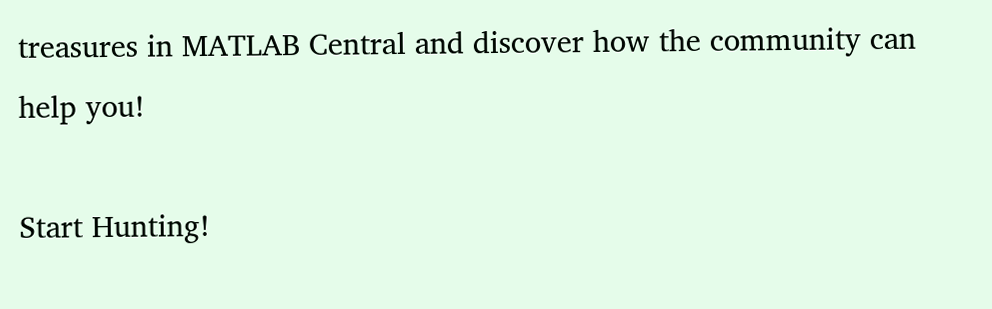treasures in MATLAB Central and discover how the community can help you!

Start Hunting!